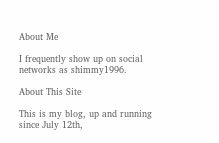About Me

I frequently show up on social networks as shimmy1996.

About This Site

This is my blog, up and running since July 12th,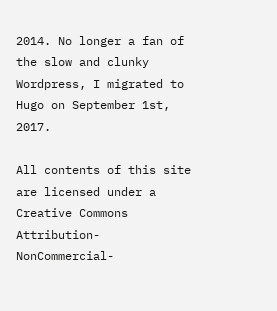2014. No longer a fan of the slow and clunky Wordpress, I migrated to Hugo on September 1st, 2017.

All contents of this site are licensed under a Creative Commons Attribution-NonCommercial-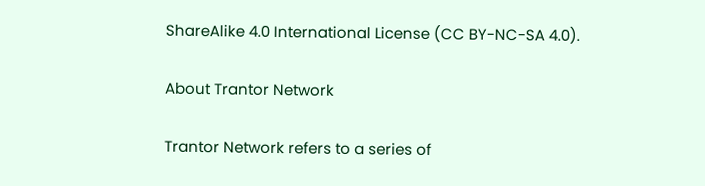ShareAlike 4.0 International License (CC BY-NC-SA 4.0).

About Trantor Network

Trantor Network refers to a series of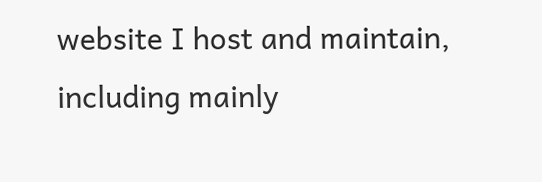website I host and maintain, including mainly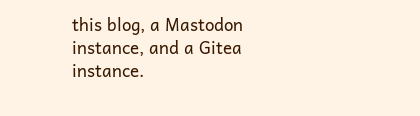this blog, a Mastodon instance, and a Gitea instance.